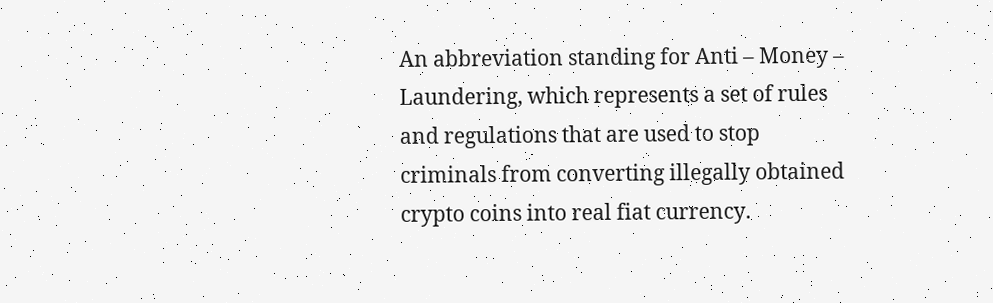An abbreviation standing for Anti – Money – Laundering, which represents a set of rules and regulations that are used to stop criminals from converting illegally obtained crypto coins into real fiat currency.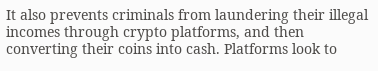It also prevents criminals from laundering their illegal incomes through crypto platforms, and then converting their coins into cash. Platforms look to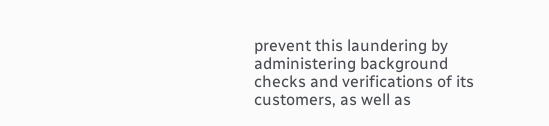prevent this laundering by administering background checks and verifications of its customers, as well as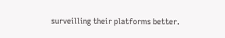surveilling their platforms better.